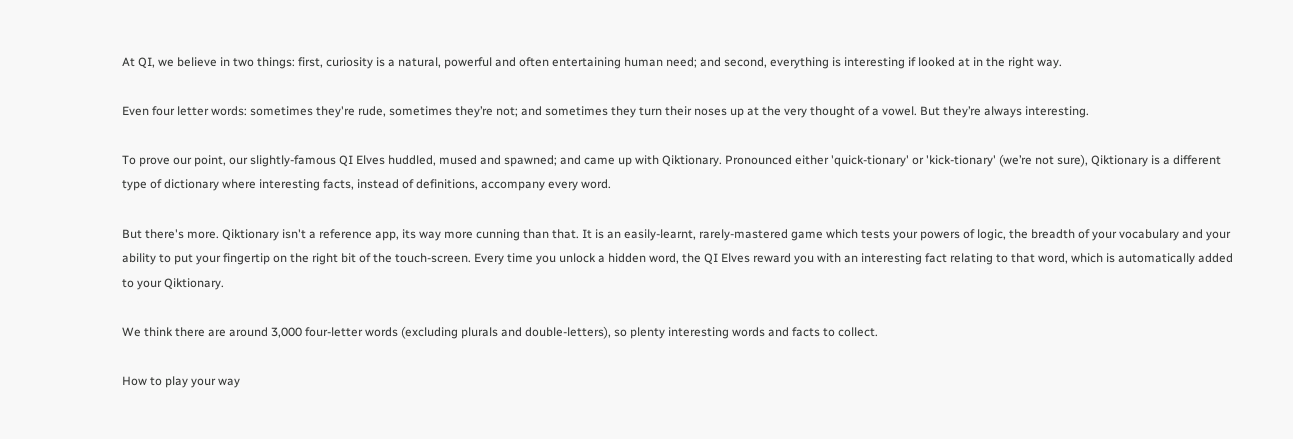At QI, we believe in two things: first, curiosity is a natural, powerful and often entertaining human need; and second, everything is interesting if looked at in the right way.

Even four letter words: sometimes they're rude, sometimes they’re not; and sometimes they turn their noses up at the very thought of a vowel. But they’re always interesting.

To prove our point, our slightly-famous QI Elves huddled, mused and spawned; and came up with Qiktionary. Pronounced either 'quick-tionary' or 'kick-tionary' (we’re not sure), Qiktionary is a different type of dictionary where interesting facts, instead of definitions, accompany every word.

But there's more. Qiktionary isn't a reference app, its way more cunning than that. It is an easily-learnt, rarely-mastered game which tests your powers of logic, the breadth of your vocabulary and your ability to put your fingertip on the right bit of the touch-screen. Every time you unlock a hidden word, the QI Elves reward you with an interesting fact relating to that word, which is automatically added to your Qiktionary.

We think there are around 3,000 four-letter words (excluding plurals and double-letters), so plenty interesting words and facts to collect.

How to play your way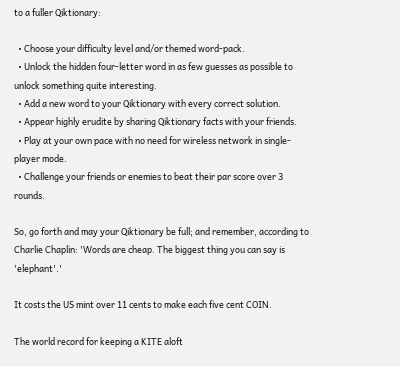to a fuller Qiktionary:

  • Choose your difficulty level and/or themed word-pack.
  • Unlock the hidden four-letter word in as few guesses as possible to unlock something quite interesting.
  • Add a new word to your Qiktionary with every correct solution.
  • Appear highly erudite by sharing Qiktionary facts with your friends.
  • Play at your own pace with no need for wireless network in single-player mode.
  • Challenge your friends or enemies to beat their par score over 3 rounds.

So, go forth and may your Qiktionary be full; and remember, according to Charlie Chaplin: 'Words are cheap. The biggest thing you can say is 'elephant'.'

It costs the US mint over 11 cents to make each five cent COIN.

The world record for keeping a KITE aloft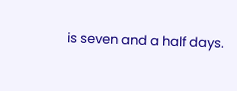is seven and a half days.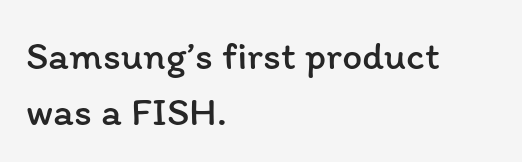Samsung’s first product was a FISH.